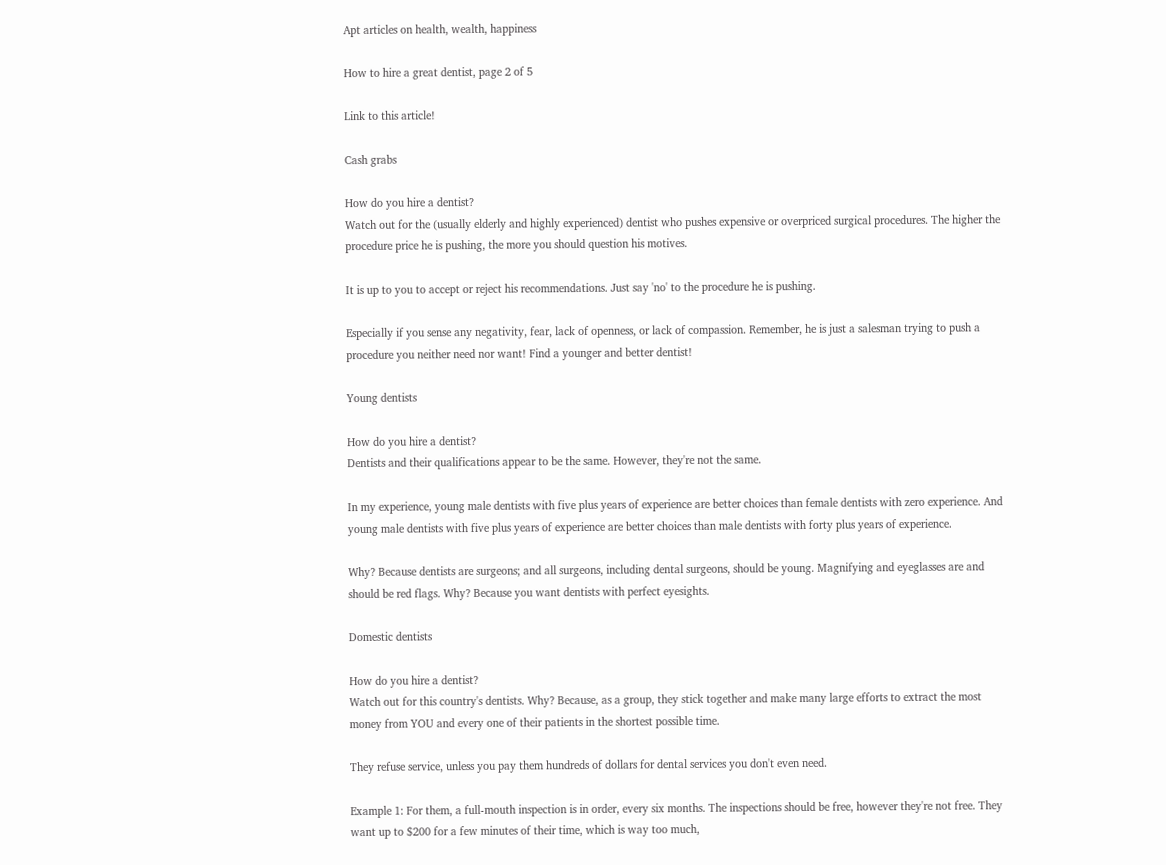Apt articles on health, wealth, happiness

How to hire a great dentist, page 2 of 5

Link to this article!

Cash grabs

How do you hire a dentist?
Watch out for the (usually elderly and highly experienced) dentist who pushes expensive or overpriced surgical procedures. The higher the procedure price he is pushing, the more you should question his motives.

It is up to you to accept or reject his recommendations. Just say 'no' to the procedure he is pushing.

Especially if you sense any negativity, fear, lack of openness, or lack of compassion. Remember, he is just a salesman trying to push a procedure you neither need nor want! Find a younger and better dentist!

Young dentists

How do you hire a dentist?
Dentists and their qualifications appear to be the same. However, they're not the same.

In my experience, young male dentists with five plus years of experience are better choices than female dentists with zero experience. And young male dentists with five plus years of experience are better choices than male dentists with forty plus years of experience.

Why? Because dentists are surgeons; and all surgeons, including dental surgeons, should be young. Magnifying and eyeglasses are and should be red flags. Why? Because you want dentists with perfect eyesights.

Domestic dentists

How do you hire a dentist?
Watch out for this country's dentists. Why? Because, as a group, they stick together and make many large efforts to extract the most money from YOU and every one of their patients in the shortest possible time.

They refuse service, unless you pay them hundreds of dollars for dental services you don't even need.

Example 1: For them, a full-mouth inspection is in order, every six months. The inspections should be free, however they're not free. They want up to $200 for a few minutes of their time, which is way too much,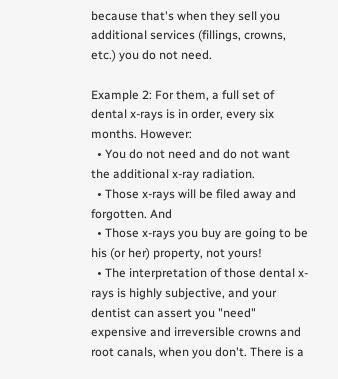because that's when they sell you additional services (fillings, crowns, etc.) you do not need.

Example 2: For them, a full set of dental x-rays is in order, every six months. However:
  • You do not need and do not want the additional x-ray radiation.
  • Those x-rays will be filed away and forgotten. And
  • Those x-rays you buy are going to be his (or her) property, not yours!
  • The interpretation of those dental x-rays is highly subjective, and your dentist can assert you "need" expensive and irreversible crowns and root canals, when you don't. There is a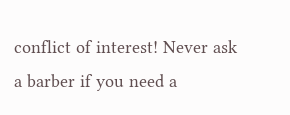conflict of interest! Never ask a barber if you need a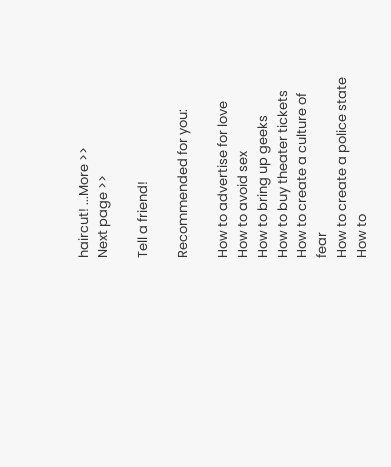haircut! ...More >>
Next page >>

Tell a friend!

Recommended for you:

How to advertise for love
How to avoid sex
How to bring up geeks
How to buy theater tickets
How to create a culture of fear
How to create a police state
How to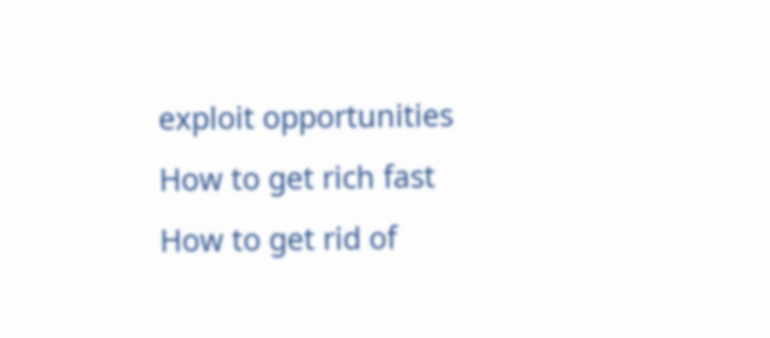exploit opportunities
How to get rich fast
How to get rid of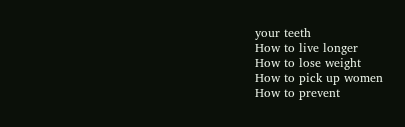your teeth
How to live longer
How to lose weight
How to pick up women
How to prevent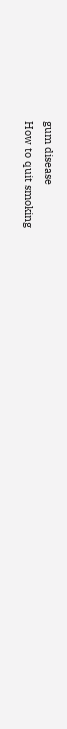gum disease
How to quit smoking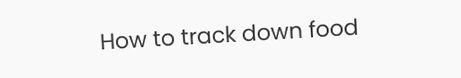How to track down food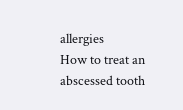allergies
How to treat an abscessed tooth